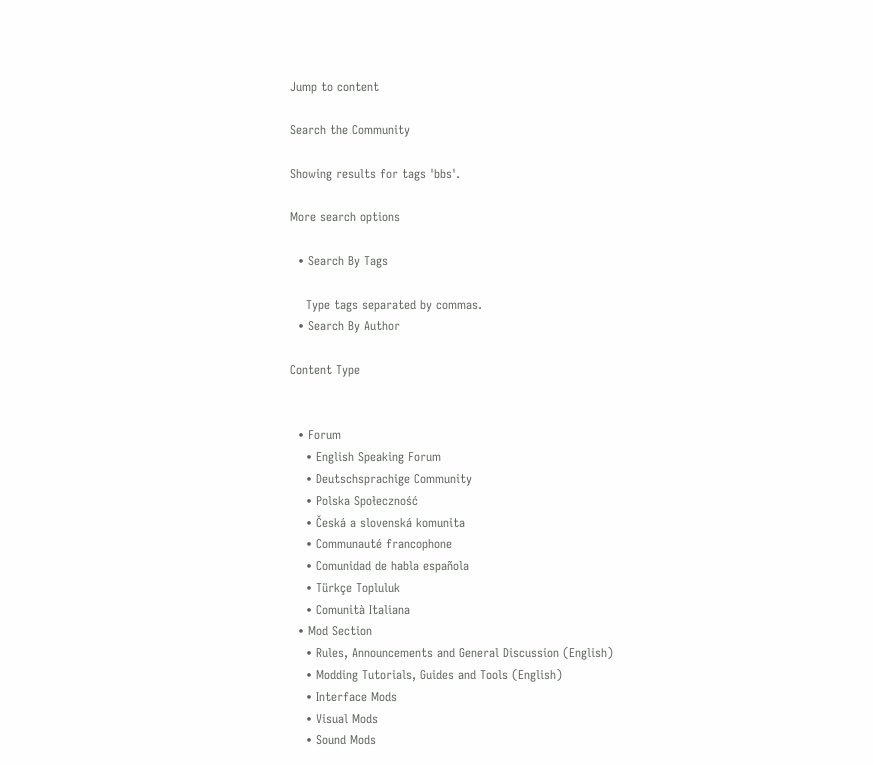Jump to content

Search the Community

Showing results for tags 'bbs'.

More search options

  • Search By Tags

    Type tags separated by commas.
  • Search By Author

Content Type


  • Forum
    • English Speaking Forum
    • Deutschsprachige Community
    • Polska Społeczność
    • Česká a slovenská komunita
    • Communauté francophone
    • Comunidad de habla española
    • Türkçe Topluluk
    • Comunità Italiana
  • Mod Section
    • Rules, Announcements and General Discussion (English)
    • Modding Tutorials, Guides and Tools (English)
    • Interface Mods
    • Visual Mods
    • Sound Mods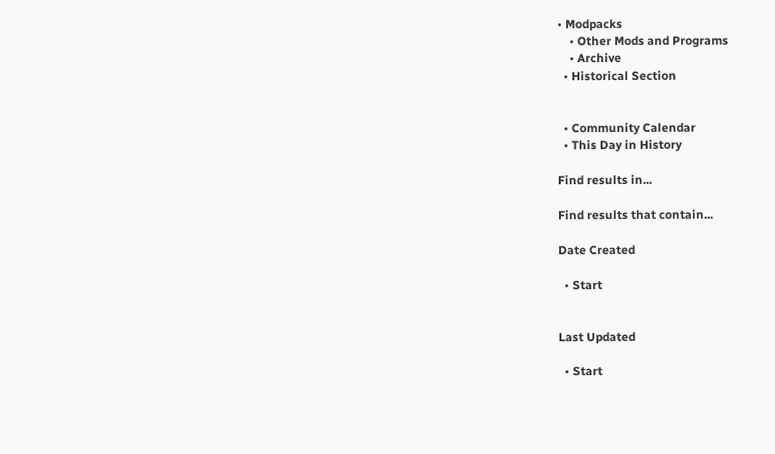• Modpacks
    • Other Mods and Programs
    • Archive
  • Historical Section


  • Community Calendar
  • This Day in History

Find results in...

Find results that contain...

Date Created

  • Start


Last Updated

  • Start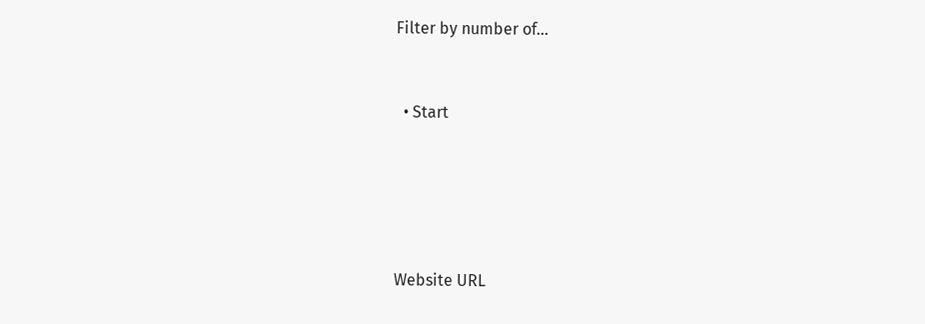Filter by number of...


  • Start





Website URL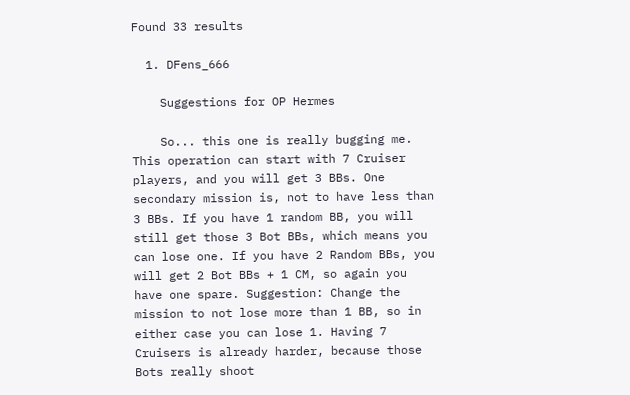Found 33 results

  1. DFens_666

    Suggestions for OP Hermes

    So... this one is really bugging me. This operation can start with 7 Cruiser players, and you will get 3 BBs. One secondary mission is, not to have less than 3 BBs. If you have 1 random BB, you will still get those 3 Bot BBs, which means you can lose one. If you have 2 Random BBs, you will get 2 Bot BBs + 1 CM, so again you have one spare. Suggestion: Change the mission to not lose more than 1 BB, so in either case you can lose 1. Having 7 Cruisers is already harder, because those Bots really shoot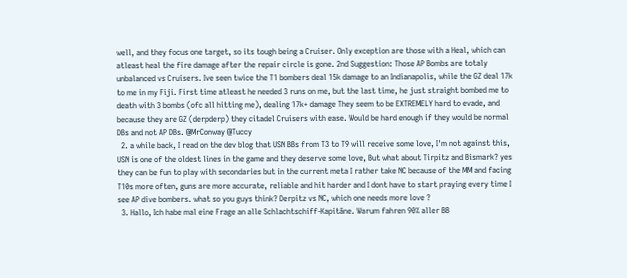well, and they focus one target, so its tough being a Cruiser. Only exception are those with a Heal, which can atleast heal the fire damage after the repair circle is gone. 2nd Suggestion: Those AP Bombs are totaly unbalanced vs Cruisers. Ive seen twice the T1 bombers deal 15k damage to an Indianapolis, while the GZ deal 17k to me in my Fiji. First time atleast he needed 3 runs on me, but the last time, he just straight bombed me to death with 3 bombs (ofc all hitting me), dealing 17k+ damage They seem to be EXTREMELY hard to evade, and because they are GZ (derpderp) they citadel Cruisers with ease. Would be hard enough if they would be normal DBs and not AP DBs. @MrConway @Tuccy
  2. a while back, I read on the dev blog that USN BBs from T3 to T9 will receive some love, I'm not against this, USN is one of the oldest lines in the game and they deserve some love, But what about Tirpitz and Bismark? yes they can be fun to play with secondaries but in the current meta I rather take NC because of the MM and facing T10s more often, guns are more accurate, reliable and hit harder and I dont have to start praying every time I see AP dive bombers. what so you guys think? Derpitz vs NC, which one needs more love ?
  3. Hallo, Ich habe mal eine Frage an alle Schlachtschiff-Kapitäne. Warum fahren 90% aller BB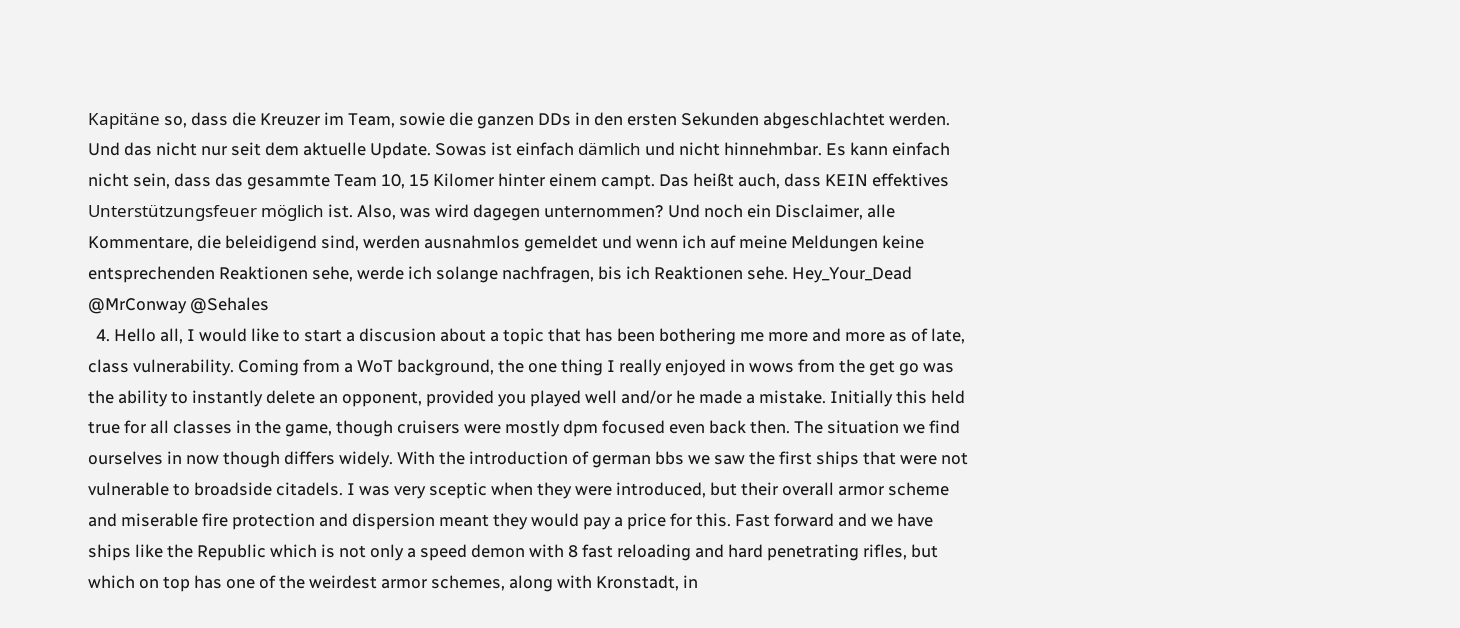Kapitäne so, dass die Kreuzer im Team, sowie die ganzen DDs in den ersten Sekunden abgeschlachtet werden. Und das nicht nur seit dem aktuelle Update. Sowas ist einfach dämlich und nicht hinnehmbar. Es kann einfach nicht sein, dass das gesammte Team 10, 15 Kilomer hinter einem campt. Das heißt auch, dass KEIN effektives Unterstützungsfeuer möglich ist. Also, was wird dagegen unternommen? Und noch ein Disclaimer, alle Kommentare, die beleidigend sind, werden ausnahmlos gemeldet und wenn ich auf meine Meldungen keine entsprechenden Reaktionen sehe, werde ich solange nachfragen, bis ich Reaktionen sehe. Hey_Your_Dead @MrConway @Sehales
  4. Hello all, I would like to start a discusion about a topic that has been bothering me more and more as of late, class vulnerability. Coming from a WoT background, the one thing I really enjoyed in wows from the get go was the ability to instantly delete an opponent, provided you played well and/or he made a mistake. Initially this held true for all classes in the game, though cruisers were mostly dpm focused even back then. The situation we find ourselves in now though differs widely. With the introduction of german bbs we saw the first ships that were not vulnerable to broadside citadels. I was very sceptic when they were introduced, but their overall armor scheme and miserable fire protection and dispersion meant they would pay a price for this. Fast forward and we have ships like the Republic which is not only a speed demon with 8 fast reloading and hard penetrating rifles, but which on top has one of the weirdest armor schemes, along with Kronstadt, in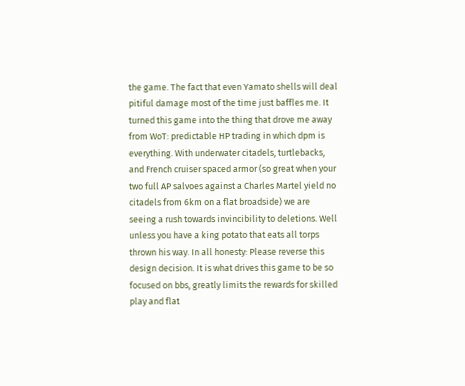the game. The fact that even Yamato shells will deal pitiful damage most of the time just baffles me. It turned this game into the thing that drove me away from WoT: predictable HP trading in which dpm is everything. With underwater citadels, turtlebacks, and French cruiser spaced armor (so great when your two full AP salvoes against a Charles Martel yield no citadels from 6km on a flat broadside) we are seeing a rush towards invincibility to deletions. Well unless you have a king potato that eats all torps thrown his way. In all honesty: Please reverse this design decision. It is what drives this game to be so focused on bbs, greatly limits the rewards for skilled play and flat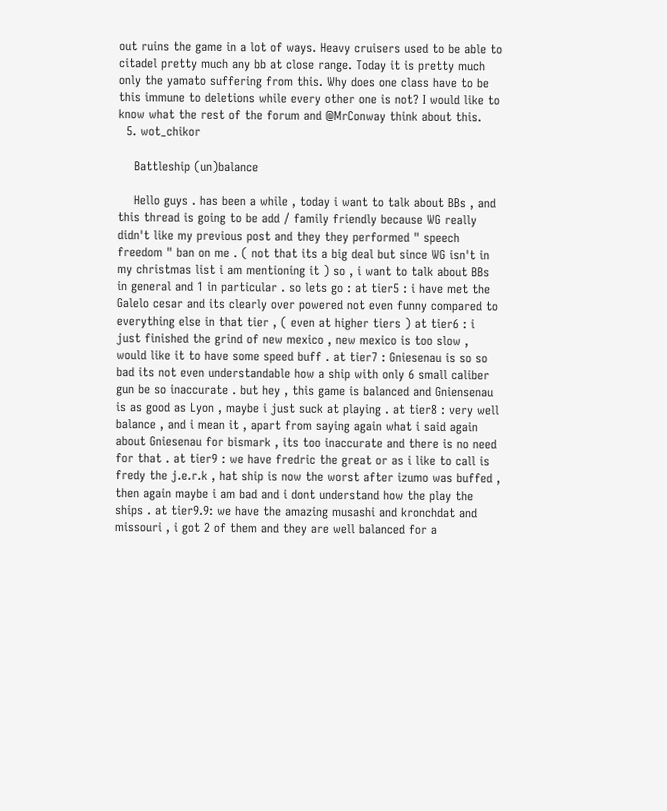out ruins the game in a lot of ways. Heavy cruisers used to be able to citadel pretty much any bb at close range. Today it is pretty much only the yamato suffering from this. Why does one class have to be this immune to deletions while every other one is not? I would like to know what the rest of the forum and @MrConway think about this.
  5. wot_chikor

    Battleship (un)balance

    Hello guys . has been a while , today i want to talk about BBs , and this thread is going to be add / family friendly because WG really didn't like my previous post and they they performed " speech freedom " ban on me . ( not that its a big deal but since WG isn't in my christmas list i am mentioning it ) so , i want to talk about BBs in general and 1 in particular . so lets go : at tier5 : i have met the Galelo cesar and its clearly over powered not even funny compared to everything else in that tier , ( even at higher tiers ) at tier6 : i just finished the grind of new mexico , new mexico is too slow , would like it to have some speed buff . at tier7 : Gniesenau is so so bad its not even understandable how a ship with only 6 small caliber gun be so inaccurate . but hey , this game is balanced and Gniensenau is as good as Lyon , maybe i just suck at playing . at tier8 : very well balance , and i mean it , apart from saying again what i said again about Gniesenau for bismark , its too inaccurate and there is no need for that . at tier9 : we have fredric the great or as i like to call is fredy the j.e.r.k , hat ship is now the worst after izumo was buffed , then again maybe i am bad and i dont understand how the play the ships . at tier9.9: we have the amazing musashi and kronchdat and missouri , i got 2 of them and they are well balanced for a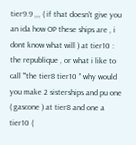tier9.9 ,,, ( if that doesn't give you an ida how OP these ships are , i dont know what will ) at tier10 : the republique , or what i like to call '"the tier8 tier10 " why would you make 2 sisterships and pu one ( gascone ) at tier8 and one a tier10 (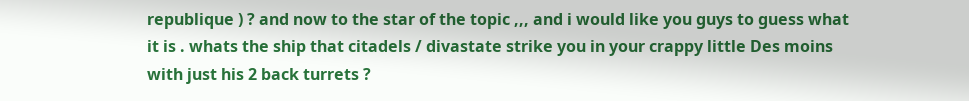republique ) ? and now to the star of the topic ,,, and i would like you guys to guess what it is . whats the ship that citadels / divastate strike you in your crappy little Des moins with just his 2 back turrets ?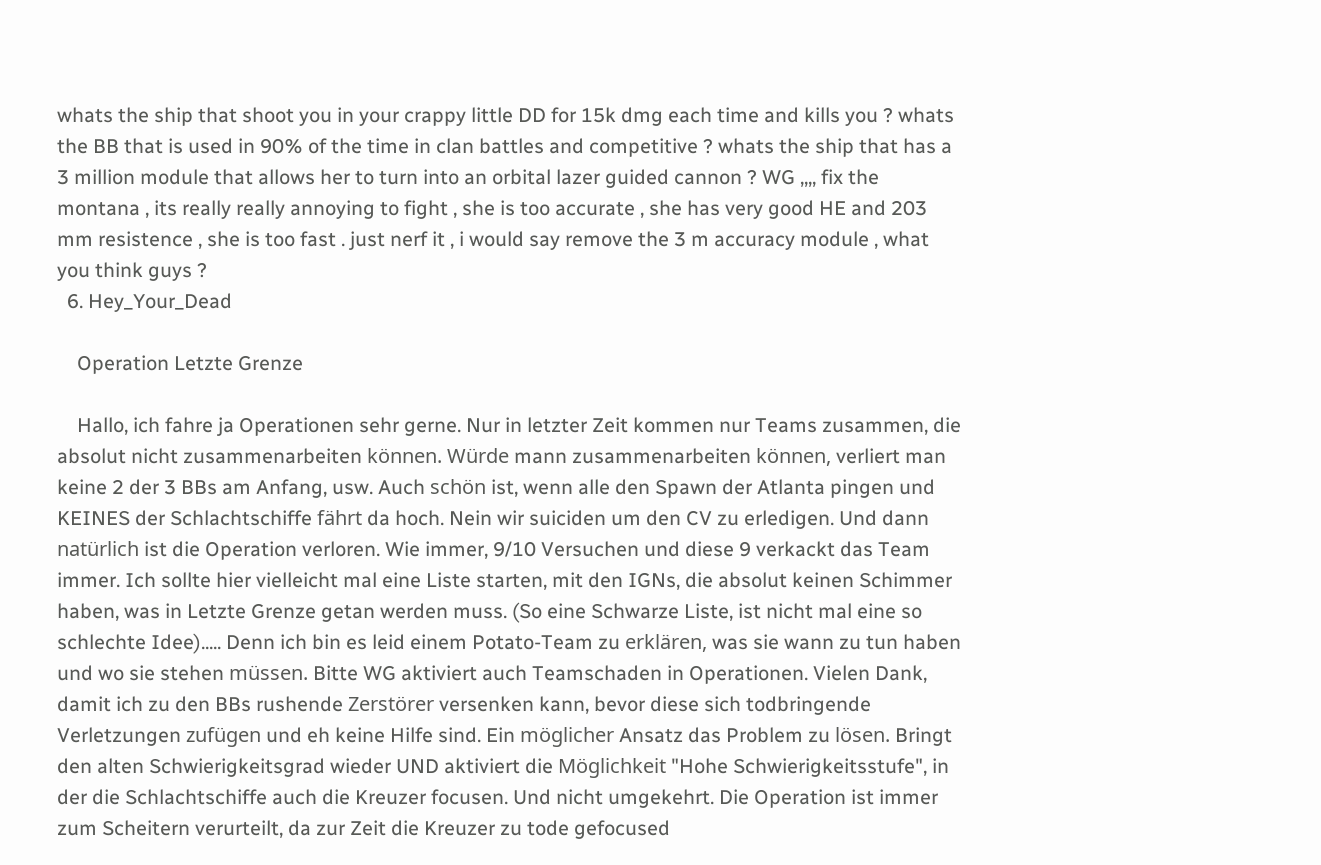whats the ship that shoot you in your crappy little DD for 15k dmg each time and kills you ? whats the BB that is used in 90% of the time in clan battles and competitive ? whats the ship that has a 3 million module that allows her to turn into an orbital lazer guided cannon ? WG ,,,, fix the montana , its really really annoying to fight , she is too accurate , she has very good HE and 203 mm resistence , she is too fast . just nerf it , i would say remove the 3 m accuracy module , what you think guys ?
  6. Hey_Your_Dead

    Operation Letzte Grenze

    Hallo, ich fahre ja Operationen sehr gerne. Nur in letzter Zeit kommen nur Teams zusammen, die absolut nicht zusammenarbeiten können. Würde mann zusammenarbeiten können, verliert man keine 2 der 3 BBs am Anfang, usw. Auch schön ist, wenn alle den Spawn der Atlanta pingen und KEINES der Schlachtschiffe fährt da hoch. Nein wir suiciden um den CV zu erledigen. Und dann natürlich ist die Operation verloren. Wie immer, 9/10 Versuchen und diese 9 verkackt das Team immer. Ich sollte hier vielleicht mal eine Liste starten, mit den IGNs, die absolut keinen Schimmer haben, was in Letzte Grenze getan werden muss. (So eine Schwarze Liste, ist nicht mal eine so schlechte Idee)..... Denn ich bin es leid einem Potato-Team zu erklären, was sie wann zu tun haben und wo sie stehen müssen. Bitte WG aktiviert auch Teamschaden in Operationen. Vielen Dank, damit ich zu den BBs rushende Zerstörer versenken kann, bevor diese sich todbringende Verletzungen zufügen und eh keine Hilfe sind. Ein möglicher Ansatz das Problem zu lösen. Bringt den alten Schwierigkeitsgrad wieder UND aktiviert die Möglichkeit "Hohe Schwierigkeitsstufe", in der die Schlachtschiffe auch die Kreuzer focusen. Und nicht umgekehrt. Die Operation ist immer zum Scheitern verurteilt, da zur Zeit die Kreuzer zu tode gefocused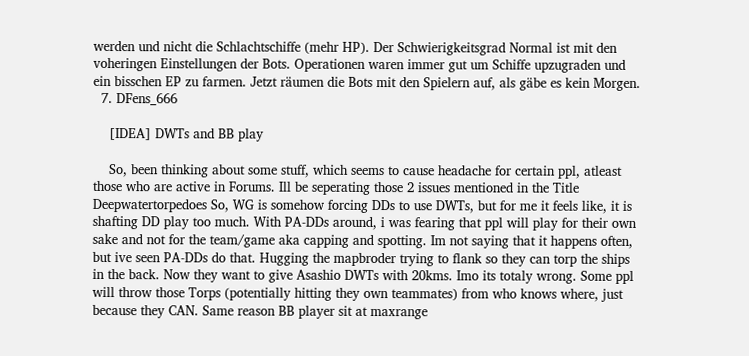werden und nicht die Schlachtschiffe (mehr HP). Der Schwierigkeitsgrad Normal ist mit den voheringen Einstellungen der Bots. Operationen waren immer gut um Schiffe upzugraden und ein bisschen EP zu farmen. Jetzt räumen die Bots mit den Spielern auf, als gäbe es kein Morgen.
  7. DFens_666

    [IDEA] DWTs and BB play

    So, been thinking about some stuff, which seems to cause headache for certain ppl, atleast those who are active in Forums. Ill be seperating those 2 issues mentioned in the Title Deepwatertorpedoes So, WG is somehow forcing DDs to use DWTs, but for me it feels like, it is shafting DD play too much. With PA-DDs around, i was fearing that ppl will play for their own sake and not for the team/game aka capping and spotting. Im not saying that it happens often, but ive seen PA-DDs do that. Hugging the mapbroder trying to flank so they can torp the ships in the back. Now they want to give Asashio DWTs with 20kms. Imo its totaly wrong. Some ppl will throw those Torps (potentially hitting they own teammates) from who knows where, just because they CAN. Same reason BB player sit at maxrange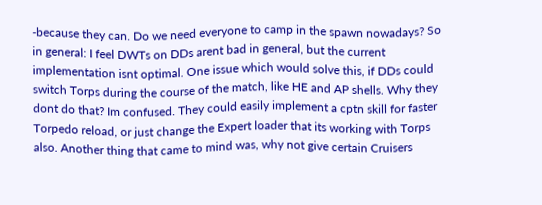-because they can. Do we need everyone to camp in the spawn nowadays? So in general: I feel DWTs on DDs arent bad in general, but the current implementation isnt optimal. One issue which would solve this, if DDs could switch Torps during the course of the match, like HE and AP shells. Why they dont do that? Im confused. They could easily implement a cptn skill for faster Torpedo reload, or just change the Expert loader that its working with Torps also. Another thing that came to mind was, why not give certain Cruisers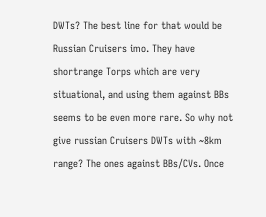DWTs? The best line for that would be Russian Cruisers imo. They have shortrange Torps which are very situational, and using them against BBs seems to be even more rare. So why not give russian Cruisers DWTs with ~8km range? The ones against BBs/CVs. Once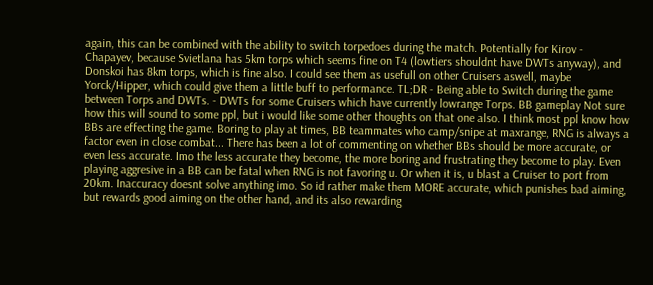again, this can be combined with the ability to switch torpedoes during the match. Potentially for Kirov - Chapayev, because Svietlana has 5km torps which seems fine on T4 (lowtiers shouldnt have DWTs anyway), and Donskoi has 8km torps, which is fine also. I could see them as usefull on other Cruisers aswell, maybe Yorck/Hipper, which could give them a little buff to performance. TL;DR - Being able to Switch during the game between Torps and DWTs. - DWTs for some Cruisers which have currently lowrange Torps. BB gameplay Not sure how this will sound to some ppl, but i would like some other thoughts on that one also. I think most ppl know how BBs are effecting the game. Boring to play at times, BB teammates who camp/snipe at maxrange, RNG is always a factor even in close combat... There has been a lot of commenting on whether BBs should be more accurate, or even less accurate. Imo the less accurate they become, the more boring and frustrating they become to play. Even playing aggresive in a BB can be fatal when RNG is not favoring u. Or when it is, u blast a Cruiser to port from 20km. Inaccuracy doesnt solve anything imo. So id rather make them MORE accurate, which punishes bad aiming, but rewards good aiming on the other hand, and its also rewarding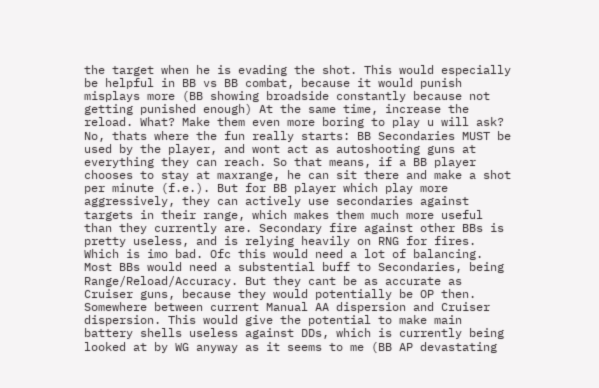the target when he is evading the shot. This would especially be helpful in BB vs BB combat, because it would punish misplays more (BB showing broadside constantly because not getting punished enough) At the same time, increase the reload. What? Make them even more boring to play u will ask? No, thats where the fun really starts: BB Secondaries MUST be used by the player, and wont act as autoshooting guns at everything they can reach. So that means, if a BB player chooses to stay at maxrange, he can sit there and make a shot per minute (f.e.). But for BB player which play more aggressively, they can actively use secondaries against targets in their range, which makes them much more useful than they currently are. Secondary fire against other BBs is pretty useless, and is relying heavily on RNG for fires. Which is imo bad. Ofc this would need a lot of balancing. Most BBs would need a substential buff to Secondaries, being Range/Reload/Accuracy. But they cant be as accurate as Cruiser guns, because they would potentially be OP then. Somewhere between current Manual AA dispersion and Cruiser dispersion. This would give the potential to make main battery shells useless against DDs, which is currently being looked at by WG anyway as it seems to me (BB AP devastating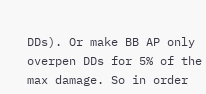DDs). Or make BB AP only overpen DDs for 5% of the max damage. So in order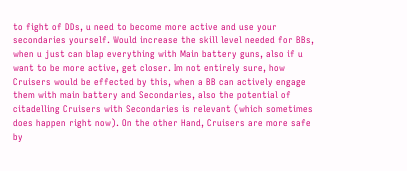to fight of DDs, u need to become more active and use your secondaries yourself. Would increase the skill level needed for BBs, when u just can blap everything with Main battery guns, also if u want to be more active, get closer. Im not entirely sure, how Cruisers would be effected by this, when a BB can actively engage them with main battery and Secondaries, also the potential of citadelling Cruisers with Secondaries is relevant (which sometimes does happen right now). On the other Hand, Cruisers are more safe by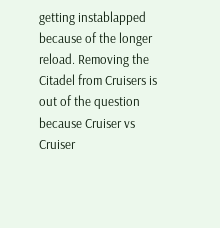getting instablapped because of the longer reload. Removing the Citadel from Cruisers is out of the question because Cruiser vs Cruiser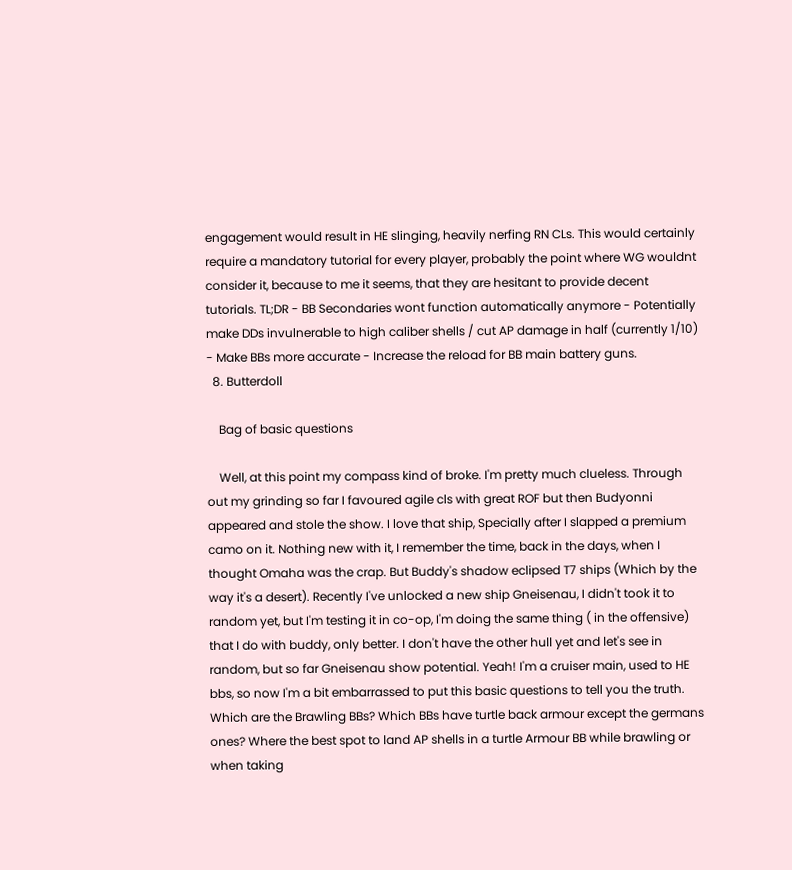engagement would result in HE slinging, heavily nerfing RN CLs. This would certainly require a mandatory tutorial for every player, probably the point where WG wouldnt consider it, because to me it seems, that they are hesitant to provide decent tutorials. TL;DR - BB Secondaries wont function automatically anymore - Potentially make DDs invulnerable to high caliber shells / cut AP damage in half (currently 1/10) - Make BBs more accurate - Increase the reload for BB main battery guns.
  8. Butterdoll

    Bag of basic questions

    Well, at this point my compass kind of broke. I'm pretty much clueless. Through out my grinding so far I favoured agile cls with great ROF but then Budyonni appeared and stole the show. I love that ship, Specially after I slapped a premium camo on it. Nothing new with it, I remember the time, back in the days, when I thought Omaha was the crap. But Buddy's shadow eclipsed T7 ships (Which by the way it's a desert). Recently I've unlocked a new ship Gneisenau, I didn't took it to random yet, but I'm testing it in co-op, I'm doing the same thing ( in the offensive) that I do with buddy, only better. I don't have the other hull yet and let's see in random, but so far Gneisenau show potential. Yeah! I'm a cruiser main, used to HE bbs, so now I'm a bit embarrassed to put this basic questions to tell you the truth. Which are the Brawling BBs? Which BBs have turtle back armour except the germans ones? Where the best spot to land AP shells in a turtle Armour BB while brawling or when taking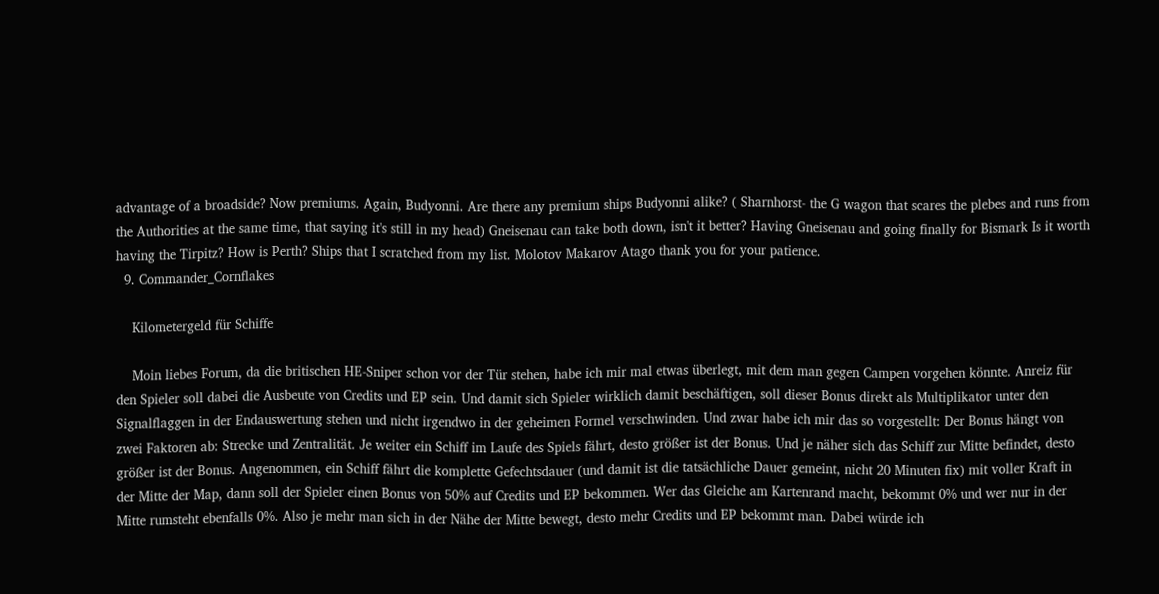advantage of a broadside? Now premiums. Again, Budyonni. Are there any premium ships Budyonni alike? ( Sharnhorst- the G wagon that scares the plebes and runs from the Authorities at the same time, that saying it's still in my head) Gneisenau can take both down, isn't it better? Having Gneisenau and going finally for Bismark Is it worth having the Tirpitz? How is Perth? Ships that I scratched from my list. Molotov Makarov Atago thank you for your patience.
  9. Commander_Cornflakes

    Kilometergeld für Schiffe

    Moin liebes Forum, da die britischen HE-Sniper schon vor der Tür stehen, habe ich mir mal etwas überlegt, mit dem man gegen Campen vorgehen könnte. Anreiz für den Spieler soll dabei die Ausbeute von Credits und EP sein. Und damit sich Spieler wirklich damit beschäftigen, soll dieser Bonus direkt als Multiplikator unter den Signalflaggen in der Endauswertung stehen und nicht irgendwo in der geheimen Formel verschwinden. Und zwar habe ich mir das so vorgestellt: Der Bonus hängt von zwei Faktoren ab: Strecke und Zentralität. Je weiter ein Schiff im Laufe des Spiels fährt, desto größer ist der Bonus. Und je näher sich das Schiff zur Mitte befindet, desto größer ist der Bonus. Angenommen, ein Schiff fährt die komplette Gefechtsdauer (und damit ist die tatsächliche Dauer gemeint, nicht 20 Minuten fix) mit voller Kraft in der Mitte der Map, dann soll der Spieler einen Bonus von 50% auf Credits und EP bekommen. Wer das Gleiche am Kartenrand macht, bekommt 0% und wer nur in der Mitte rumsteht ebenfalls 0%. Also je mehr man sich in der Nähe der Mitte bewegt, desto mehr Credits und EP bekommt man. Dabei würde ich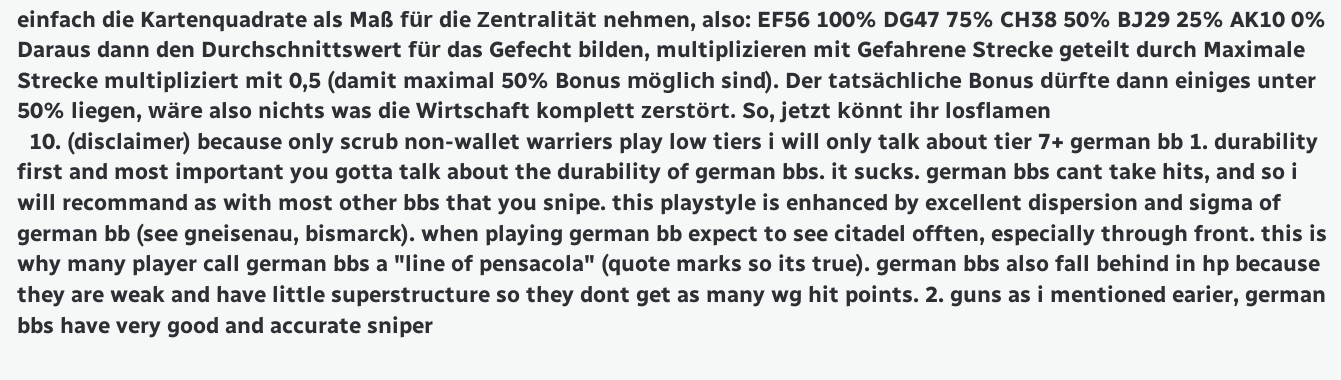einfach die Kartenquadrate als Maß für die Zentralität nehmen, also: EF56 100% DG47 75% CH38 50% BJ29 25% AK10 0% Daraus dann den Durchschnittswert für das Gefecht bilden, multiplizieren mit Gefahrene Strecke geteilt durch Maximale Strecke multipliziert mit 0,5 (damit maximal 50% Bonus möglich sind). Der tatsächliche Bonus dürfte dann einiges unter 50% liegen, wäre also nichts was die Wirtschaft komplett zerstört. So, jetzt könnt ihr losflamen
  10. (disclaimer) because only scrub non-wallet warriers play low tiers i will only talk about tier 7+ german bb 1. durability first and most important you gotta talk about the durability of german bbs. it sucks. german bbs cant take hits, and so i will recommand as with most other bbs that you snipe. this playstyle is enhanced by excellent dispersion and sigma of german bb (see gneisenau, bismarck). when playing german bb expect to see citadel offten, especially through front. this is why many player call german bbs a "line of pensacola" (quote marks so its true). german bbs also fall behind in hp because they are weak and have little superstructure so they dont get as many wg hit points. 2. guns as i mentioned earier, german bbs have very good and accurate sniper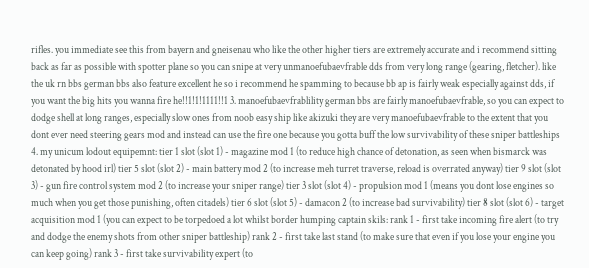rifles. you immediate see this from bayern and gneisenau who like the other higher tiers are extremely accurate and i recommend sitting back as far as possible with spotter plane so you can snipe at very unmanoefubaevfrable dds from very long range (gearing, fletcher). like the uk rn bbs german bbs also feature excellent he so i recommend he spamming to because bb ap is fairly weak especially against dds, if you want the big hits you wanna fire he!!1!1!1111!!1 3. manoefubaevfrablility german bbs are fairly manoefubaevfrable, so you can expect to dodge shell at long ranges, especially slow ones from noob easy ship like akizuki they are very manoefubaevfrable to the extent that you dont ever need steering gears mod and instead can use the fire one because you gotta buff the low survivability of these sniper battleships 4. my unicum lodout equipemnt: tier 1 slot (slot 1) - magazine mod 1 (to reduce high chance of detonation, as seen when bismarck was detonated by hood irl) tier 5 slot (slot 2) - main battery mod 2 (to increase meh turret traverse, reload is overrated anyway) tier 9 slot (slot 3) - gun fire control system mod 2 (to increase your sniper range) tier 3 slot (slot 4) - propulsion mod 1 (means you dont lose engines so much when you get those punishing, often citadels) tier 6 slot (slot 5) - damacon 2 (to increase bad survivability) tier 8 slot (slot 6) - target acquisition mod 1 (you can expect to be torpedoed a lot whilst border humping captain skils: rank 1 - first take incoming fire alert (to try and dodge the enemy shots from other sniper battleship) rank 2 - first take last stand (to make sure that even if you lose your engine you can keep going) rank 3 - first take survivability expert (to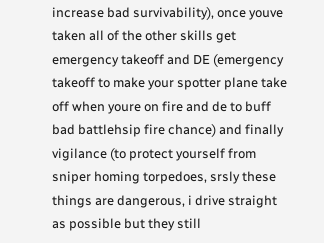increase bad survivability), once youve taken all of the other skills get emergency takeoff and DE (emergency takeoff to make your spotter plane take off when youre on fire and de to buff bad battlehsip fire chance) and finally vigilance (to protect yourself from sniper homing torpedoes, srsly these things are dangerous, i drive straight as possible but they still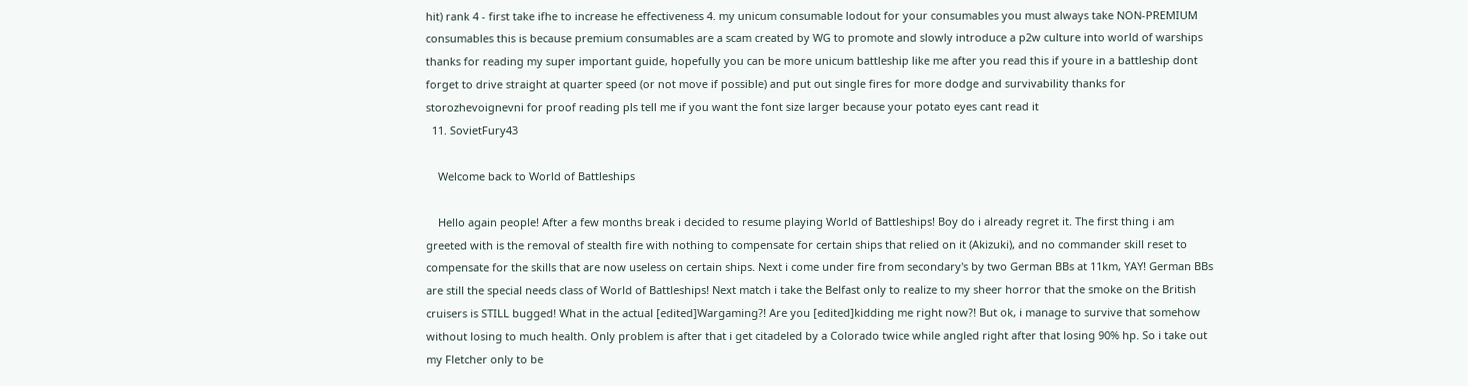hit) rank 4 - first take ifhe to increase he effectiveness 4. my unicum consumable lodout for your consumables you must always take NON-PREMIUM consumables this is because premium consumables are a scam created by WG to promote and slowly introduce a p2w culture into world of warships thanks for reading my super important guide, hopefully you can be more unicum battleship like me after you read this if youre in a battleship dont forget to drive straight at quarter speed (or not move if possible) and put out single fires for more dodge and survivability thanks for storozhevoignevni for proof reading pls tell me if you want the font size larger because your potato eyes cant read it
  11. SovietFury43

    Welcome back to World of Battleships

    Hello again people! After a few months break i decided to resume playing World of Battleships! Boy do i already regret it. The first thing i am greeted with is the removal of stealth fire with nothing to compensate for certain ships that relied on it (Akizuki), and no commander skill reset to compensate for the skills that are now useless on certain ships. Next i come under fire from secondary's by two German BBs at 11km, YAY! German BBs are still the special needs class of World of Battleships! Next match i take the Belfast only to realize to my sheer horror that the smoke on the British cruisers is STILL bugged! What in the actual [edited]Wargaming?! Are you [edited]kidding me right now?! But ok, i manage to survive that somehow without losing to much health. Only problem is after that i get citadeled by a Colorado twice while angled right after that losing 90% hp. So i take out my Fletcher only to be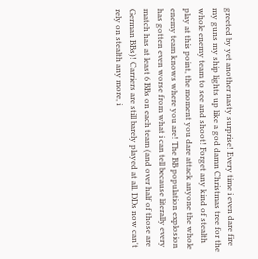greeted by yet another nasty surprise! Every time i even dare fire my guns my ship lights up like a god damn Christmas tree for the whole enemy team to see and shoot! Forget any kind of stealth play at this point, the moment you dare attack anyone the whole enemy team knows where you are! The BB population explosion has gotten even worse from what i can tell because literally every match has at least 6 BBs on each team (and over half of those are German BBs)! Carriers are still barely played at all. DDs now can't rely on stealth any more, i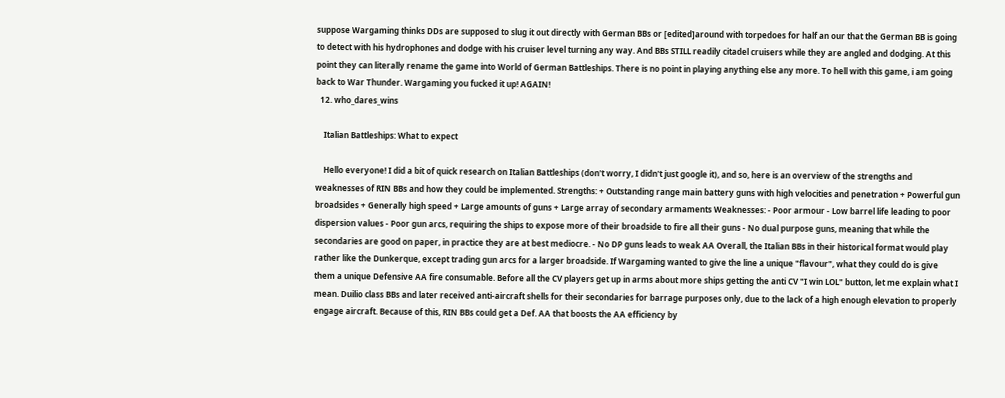suppose Wargaming thinks DDs are supposed to slug it out directly with German BBs or [edited]around with torpedoes for half an our that the German BB is going to detect with his hydrophones and dodge with his cruiser level turning any way. And BBs STILL readily citadel cruisers while they are angled and dodging. At this point they can literally rename the game into World of German Battleships. There is no point in playing anything else any more. To hell with this game, i am going back to War Thunder. Wargaming you fucked it up! AGAIN!
  12. who_dares_wins

    Italian Battleships: What to expect

    Hello everyone! I did a bit of quick research on Italian Battleships (don't worry, I didn't just google it), and so, here is an overview of the strengths and weaknesses of RIN BBs and how they could be implemented. Strengths: + Outstanding range main battery guns with high velocities and penetration + Powerful gun broadsides + Generally high speed + Large amounts of guns + Large array of secondary armaments Weaknesses: - Poor armour - Low barrel life leading to poor dispersion values - Poor gun arcs, requiring the ships to expose more of their broadside to fire all their guns - No dual purpose guns, meaning that while the secondaries are good on paper, in practice they are at best mediocre. - No DP guns leads to weak AA Overall, the Italian BBs in their historical format would play rather like the Dunkerque, except trading gun arcs for a larger broadside. If Wargaming wanted to give the line a unique "flavour", what they could do is give them a unique Defensive AA fire consumable. Before all the CV players get up in arms about more ships getting the anti CV "I win LOL" button, let me explain what I mean. Duilio class BBs and later received anti-aircraft shells for their secondaries for barrage purposes only, due to the lack of a high enough elevation to properly engage aircraft. Because of this, RIN BBs could get a Def. AA that boosts the AA efficiency by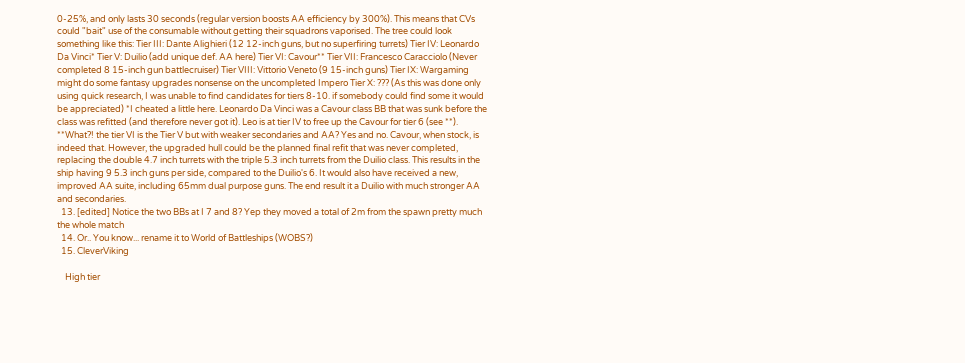0-25%, and only lasts 30 seconds (regular version boosts AA efficiency by 300%). This means that CVs could "bait" use of the consumable without getting their squadrons vaporised. The tree could look something like this: Tier III: Dante Alighieri (12 12-inch guns, but no superfiring turrets) Tier IV: Leonardo Da Vinci* Tier V: Duilio (add unique def. AA here) Tier VI: Cavour** Tier VII: Francesco Caracciolo (Never completed 8 15-inch gun battlecruiser) Tier VIII: Vittorio Veneto (9 15-inch guns) Tier IX: Wargaming might do some fantasy upgrades nonsense on the uncompleted Impero Tier X: ??? (As this was done only using quick research, I was unable to find candidates for tiers 8-10. if somebody could find some it would be appreciated) *I cheated a little here. Leonardo Da Vinci was a Cavour class BB that was sunk before the class was refitted (and therefore never got it). Leo is at tier IV to free up the Cavour for tier 6 (see **). **What?! the tier VI is the Tier V but with weaker secondaries and AA? Yes and no. Cavour, when stock, is indeed that. However, the upgraded hull could be the planned final refit that was never completed, replacing the double 4.7 inch turrets with the triple 5.3 inch turrets from the Duilio class. This results in the ship having 9 5.3 inch guns per side, compared to the Duilio's 6. It would also have received a new, improved AA suite, including 65mm dual purpose guns. The end result it a Duilio with much stronger AA and secondaries.
  13. [edited] Notice the two BBs at I 7 and 8? Yep they moved a total of 2m from the spawn pretty much the whole match
  14. Or.. You know... rename it to World of Battleships (WOBS?)
  15. CleverViking

    High tier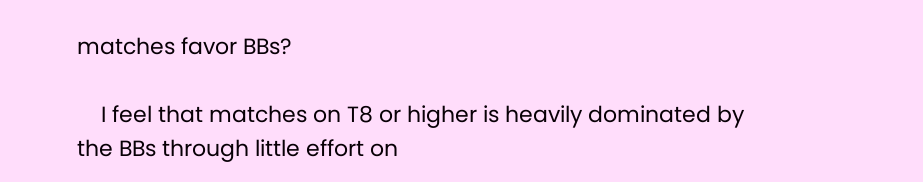matches favor BBs?

    I feel that matches on T8 or higher is heavily dominated by the BBs through little effort on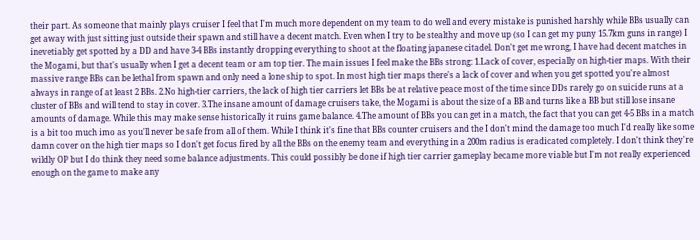their part. As someone that mainly plays cruiser I feel that I'm much more dependent on my team to do well and every mistake is punished harshly while BBs usually can get away with just sitting just outside their spawn and still have a decent match. Even when I try to be stealthy and move up (so I can get my puny 15.7km guns in range) I inevetiably get spotted by a DD and have 3-4 BBs instantly dropping everything to shoot at the floating japanese citadel. Don't get me wrong, I have had decent matches in the Mogami, but that's usually when I get a decent team or am top tier. The main issues I feel make the BBs strong: 1.Lack of cover, especially on high-tier maps. With their massive range BBs can be lethal from spawn and only need a lone ship to spot. In most high tier maps there's a lack of cover and when you get spotted you're almost always in range of at least 2 BBs. 2.No high-tier carriers, the lack of high tier carriers let BBs be at relative peace most of the time since DDs rarely go on suicide runs at a cluster of BBs and will tend to stay in cover. 3.The insane amount of damage cruisers take, the Mogami is about the size of a BB and turns like a BB but still lose insane amounts of damage. While this may make sense historically it ruins game balance. 4.The amount of BBs you can get in a match, the fact that you can get 4-5 BBs in a match is a bit too much imo as you'll never be safe from all of them. While I think it's fine that BBs counter cruisers and the I don't mind the damage too much I'd really like some damn cover on the high tier maps so I don't get focus fired by all the BBs on the enemy team and everything in a 200m radius is eradicated completely. I don't think they're wildly OP but I do think they need some balance adjustments. This could possibly be done if high tier carrier gameplay became more viable but I'm not really experienced enough on the game to make any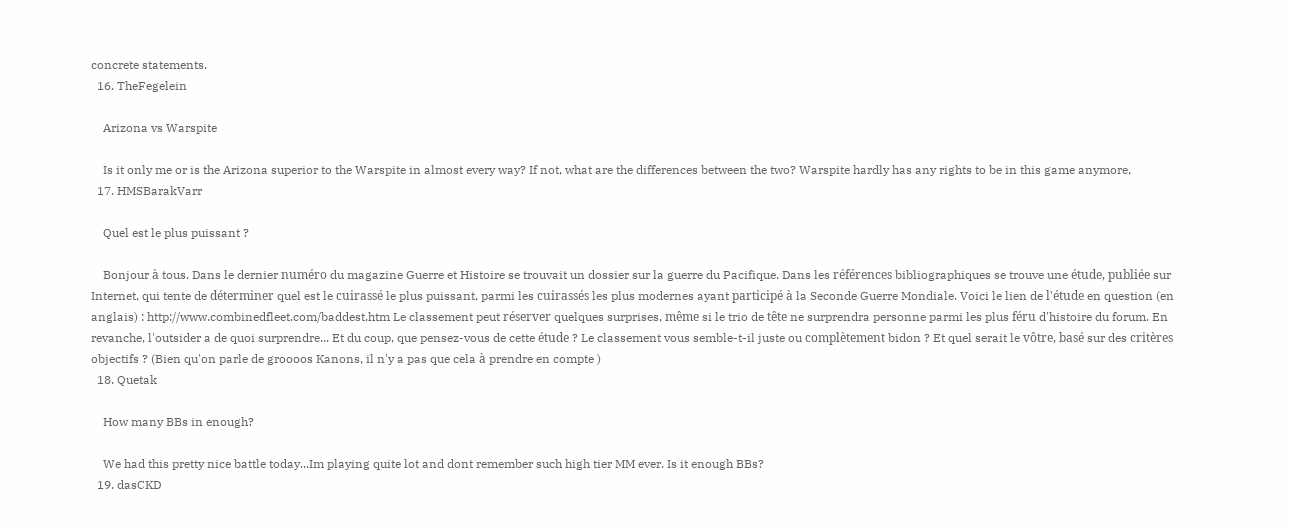concrete statements.
  16. TheFegelein

    Arizona vs Warspite

    Is it only me or is the Arizona superior to the Warspite in almost every way? If not, what are the differences between the two? Warspite hardly has any rights to be in this game anymore,
  17. HMSBarakVarr

    Quel est le plus puissant ?

    Bonjour à tous. Dans le dernier numéro du magazine Guerre et Histoire se trouvait un dossier sur la guerre du Pacifique. Dans les références bibliographiques se trouve une étude, publiée sur Internet, qui tente de déterminer quel est le cuirassé le plus puissant, parmi les cuirassés les plus modernes ayant participé à la Seconde Guerre Mondiale. Voici le lien de l'étude en question (en anglais) : http://www.combinedfleet.com/baddest.htm Le classement peut réserver quelques surprises, même si le trio de tête ne surprendra personne parmi les plus féru d'histoire du forum. En revanche, l'outsider a de quoi surprendre... Et du coup, que pensez-vous de cette étude ? Le classement vous semble-t-il juste ou complètement bidon ? Et quel serait le vôtre, basé sur des critères objectifs ? (Bien qu'on parle de groooos Kanons, il n'y a pas que cela à prendre en compte )
  18. Quetak

    How many BBs in enough?

    We had this pretty nice battle today...Im playing quite lot and dont remember such high tier MM ever. Is it enough BBs?
  19. dasCKD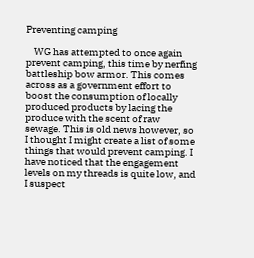Preventing camping

    WG has attempted to once again prevent camping, this time by nerfing battleship bow armor. This comes across as a government effort to boost the consumption of locally produced products by lacing the produce with the scent of raw sewage. This is old news however, so I thought I might create a list of some things that would prevent camping. I have noticed that the engagement levels on my threads is quite low, and I suspect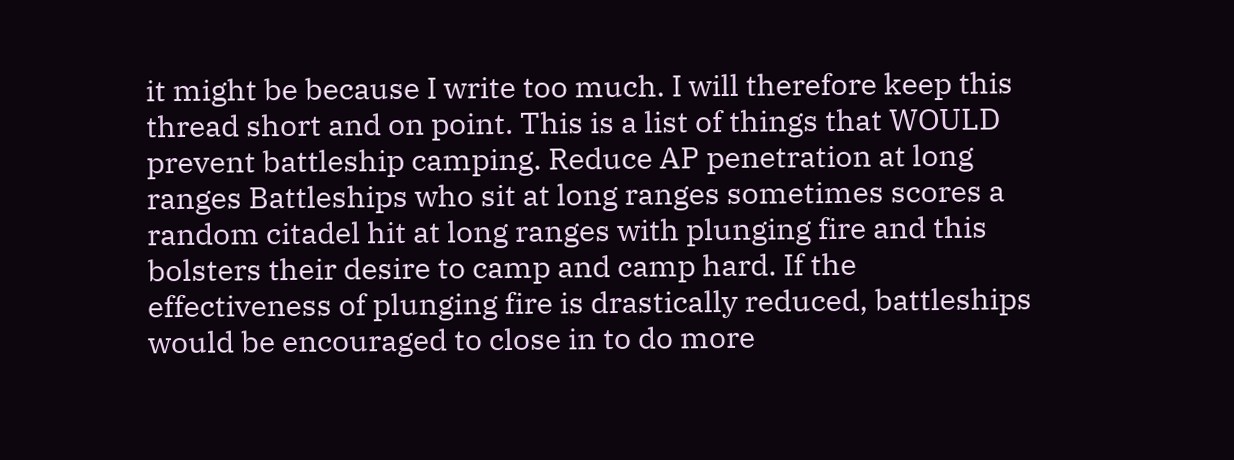it might be because I write too much. I will therefore keep this thread short and on point. This is a list of things that WOULD prevent battleship camping. Reduce AP penetration at long ranges Battleships who sit at long ranges sometimes scores a random citadel hit at long ranges with plunging fire and this bolsters their desire to camp and camp hard. If the effectiveness of plunging fire is drastically reduced, battleships would be encouraged to close in to do more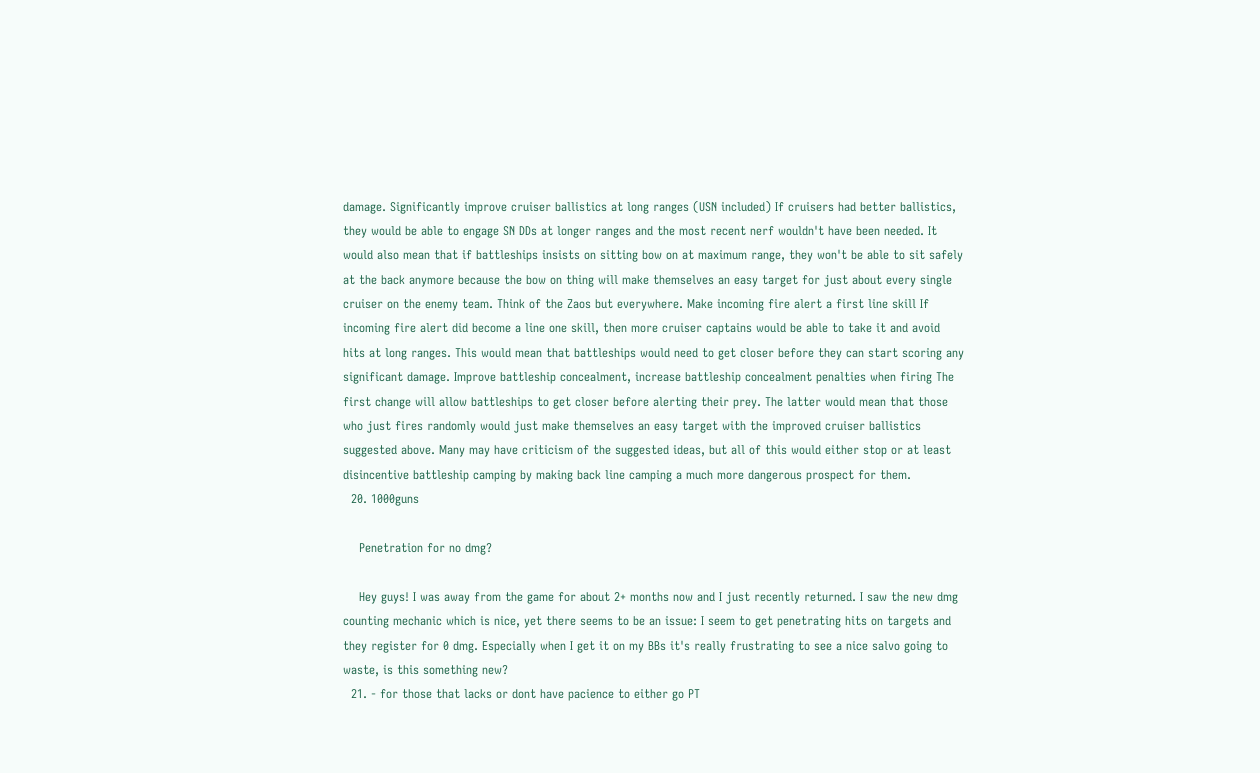damage. Significantly improve cruiser ballistics at long ranges (USN included) If cruisers had better ballistics, they would be able to engage SN DDs at longer ranges and the most recent nerf wouldn't have been needed. It would also mean that if battleships insists on sitting bow on at maximum range, they won't be able to sit safely at the back anymore because the bow on thing will make themselves an easy target for just about every single cruiser on the enemy team. Think of the Zaos but everywhere. Make incoming fire alert a first line skill If incoming fire alert did become a line one skill, then more cruiser captains would be able to take it and avoid hits at long ranges. This would mean that battleships would need to get closer before they can start scoring any significant damage. Improve battleship concealment, increase battleship concealment penalties when firing The first change will allow battleships to get closer before alerting their prey. The latter would mean that those who just fires randomly would just make themselves an easy target with the improved cruiser ballistics suggested above. Many may have criticism of the suggested ideas, but all of this would either stop or at least disincentive battleship camping by making back line camping a much more dangerous prospect for them.
  20. 1000guns

    Penetration for no dmg?

    Hey guys! I was away from the game for about 2+ months now and I just recently returned. I saw the new dmg counting mechanic which is nice, yet there seems to be an issue: I seem to get penetrating hits on targets and they register for 0 dmg. Especially when I get it on my BBs it's really frustrating to see a nice salvo going to waste, is this something new?
  21. - for those that lacks or dont have pacience to either go PT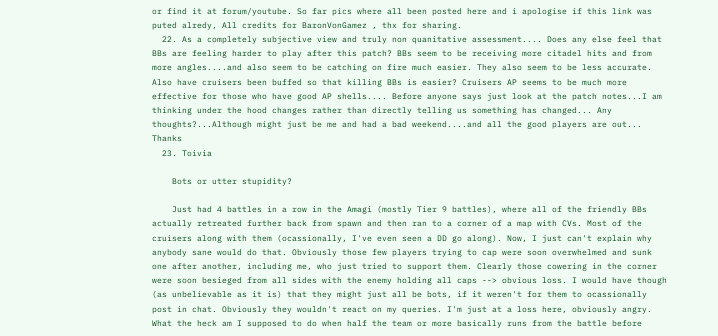or find it at forum/youtube. So far pics where all been posted here and i apologise if this link was puted alredy, All credits for BaronVonGamez , thx for sharing.
  22. As a completely subjective view and truly non quanitative assessment.... Does any else feel that BBs are feeling harder to play after this patch? BBs seem to be receiving more citadel hits and from more angles....and also seem to be catching on fire much easier. They also seem to be less accurate. Also have cruisers been buffed so that killing BBs is easier? Cruisers AP seems to be much more effective for those who have good AP shells.... Before anyone says just look at the patch notes...I am thinking under the hood changes rather than directly telling us something has changed... Any thoughts?...Although might just be me and had a bad weekend....and all the good players are out... Thanks
  23. Toivia

    Bots or utter stupidity?

    Just had 4 battles in a row in the Amagi (mostly Tier 9 battles), where all of the friendly BBs actually retreated further back from spawn and then ran to a corner of a map with CVs. Most of the cruisers along with them (ocassionally, I've even seen a DD go along). Now, I just can't explain why anybody sane would do that. Obviously those few players trying to cap were soon overwhelmed and sunk one after another, including me, who just tried to support them. Clearly those cowering in the corner were soon besieged from all sides with the enemy holding all caps --> obvious loss. I would have though (as unbelievable as it is) that they might just all be bots, if it weren't for them to ocassionally post in chat. Obviously they wouldn't react on my queries. I'm just at a loss here, obviously angry. What the heck am I supposed to do when half the team or more basically runs from the battle before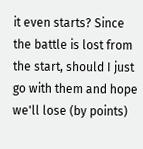it even starts? Since the battle is lost from the start, should I just go with them and hope we'll lose (by points)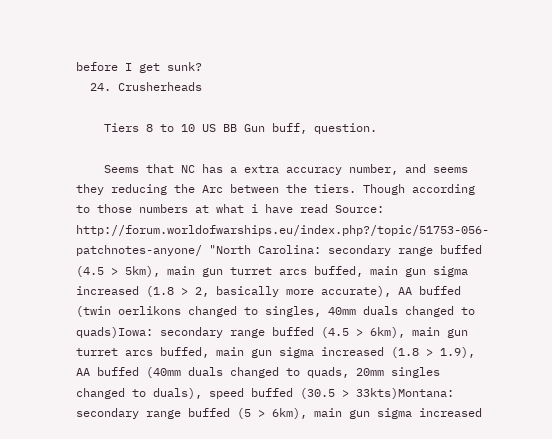before I get sunk?
  24. Crusherheads

    Tiers 8 to 10 US BB Gun buff, question.

    Seems that NC has a extra accuracy number, and seems they reducing the Arc between the tiers. Though according to those numbers at what i have read Source: http://forum.worldofwarships.eu/index.php?/topic/51753-056-patchnotes-anyone/ "North Carolina: secondary range buffed (4.5 > 5km), main gun turret arcs buffed, main gun sigma increased (1.8 > 2, basically more accurate), AA buffed (twin oerlikons changed to singles, 40mm duals changed to quads)Iowa: secondary range buffed (4.5 > 6km), main gun turret arcs buffed, main gun sigma increased (1.8 > 1.9), AA buffed (40mm duals changed to quads, 20mm singles changed to duals), speed buffed (30.5 > 33kts)Montana: secondary range buffed (5 > 6km), main gun sigma increased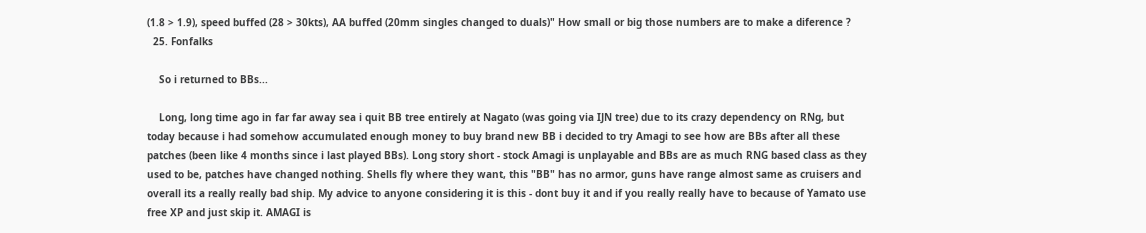(1.8 > 1.9), speed buffed (28 > 30kts), AA buffed (20mm singles changed to duals)" How small or big those numbers are to make a diference ?
  25. Fonfalks

    So i returned to BBs...

    Long, long time ago in far far away sea i quit BB tree entirely at Nagato (was going via IJN tree) due to its crazy dependency on RNg, but today because i had somehow accumulated enough money to buy brand new BB i decided to try Amagi to see how are BBs after all these patches (been like 4 months since i last played BBs). Long story short - stock Amagi is unplayable and BBs are as much RNG based class as they used to be, patches have changed nothing. Shells fly where they want, this "BB" has no armor, guns have range almost same as cruisers and overall its a really really bad ship. My advice to anyone considering it is this - dont buy it and if you really really have to because of Yamato use free XP and just skip it. AMAGI is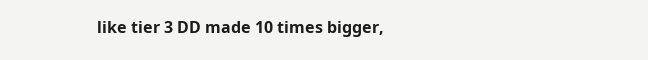like tier 3 DD made 10 times bigger,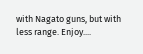with Nagato guns, but with less range. Enjoy....